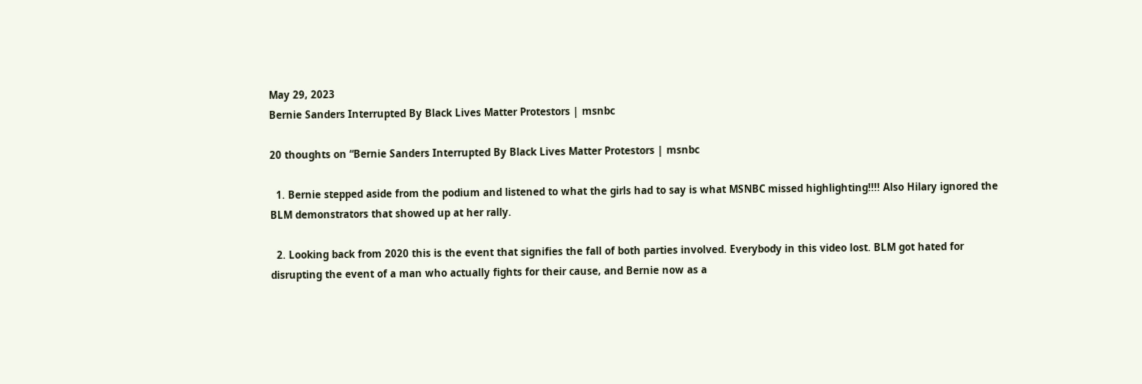May 29, 2023
Bernie Sanders Interrupted By Black Lives Matter Protestors | msnbc

20 thoughts on “Bernie Sanders Interrupted By Black Lives Matter Protestors | msnbc

  1. Bernie stepped aside from the podium and listened to what the girls had to say is what MSNBC missed highlighting!!!! Also Hilary ignored the BLM demonstrators that showed up at her rally.

  2. Looking back from 2020 this is the event that signifies the fall of both parties involved. Everybody in this video lost. BLM got hated for disrupting the event of a man who actually fights for their cause, and Bernie now as a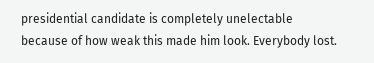presidential candidate is completely unelectable because of how weak this made him look. Everybody lost.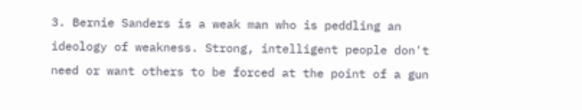3. Bernie Sanders is a weak man who is peddling an ideology of weakness. Strong, intelligent people don't need or want others to be forced at the point of a gun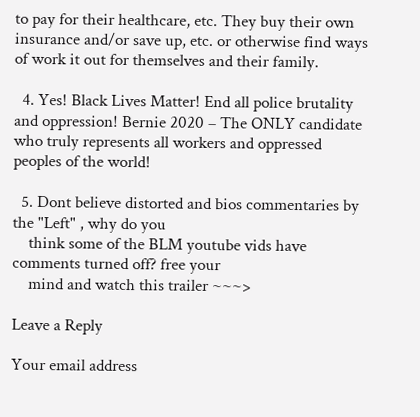to pay for their healthcare, etc. They buy their own insurance and/or save up, etc. or otherwise find ways of work it out for themselves and their family.

  4. Yes! Black Lives Matter! End all police brutality and oppression! Bernie 2020 – The ONLY candidate who truly represents all workers and oppressed peoples of the world!

  5. Dont believe distorted and bios commentaries by the "Left" , why do you
    think some of the BLM youtube vids have comments turned off? free your
    mind and watch this trailer ~~~>

Leave a Reply

Your email address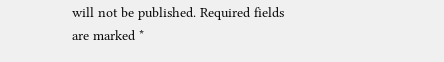will not be published. Required fields are marked *